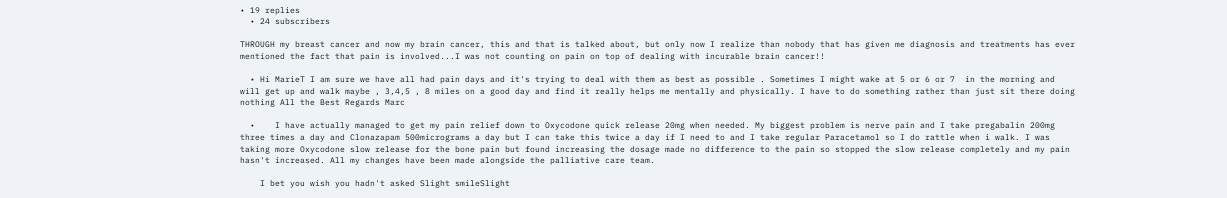• 19 replies
  • 24 subscribers

THROUGH my breast cancer and now my brain cancer, this and that is talked about, but only now I realize than nobody that has given me diagnosis and treatments has ever mentioned the fact that pain is involved...I was not counting on pain on top of dealing with incurable brain cancer!!

  • Hi MarieT I am sure we have all had pain days and it's trying to deal with them as best as possible . Sometimes I might wake at 5 or 6 or 7  in the morning and will get up and walk maybe , 3,4,5 , 8 miles on a good day and find it really helps me mentally and physically. I have to do something rather than just sit there doing nothing All the Best Regards Marc

  •    I have actually managed to get my pain relief down to Oxycodone quick release 20mg when needed. My biggest problem is nerve pain and I take pregabalin 200mg three times a day and Clonazapam 500micrograms a day but I can take this twice a day if I need to and I take regular Paracetamol so I do rattle when i walk. I was taking more Oxycodone slow release for the bone pain but found increasing the dosage made no difference to the pain so stopped the slow release completely and my pain hasn't increased. All my changes have been made alongside the palliative care team.

    I bet you wish you hadn't asked Slight smileSlight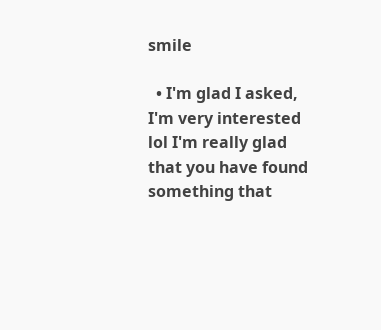smile

  • I'm glad I asked, I'm very interested lol I'm really glad that you have found something that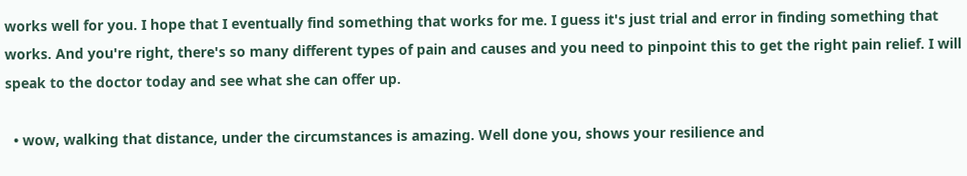works well for you. I hope that I eventually find something that works for me. I guess it's just trial and error in finding something that works. And you're right, there's so many different types of pain and causes and you need to pinpoint this to get the right pain relief. I will speak to the doctor today and see what she can offer up.

  • wow, walking that distance, under the circumstances is amazing. Well done you, shows your resilience and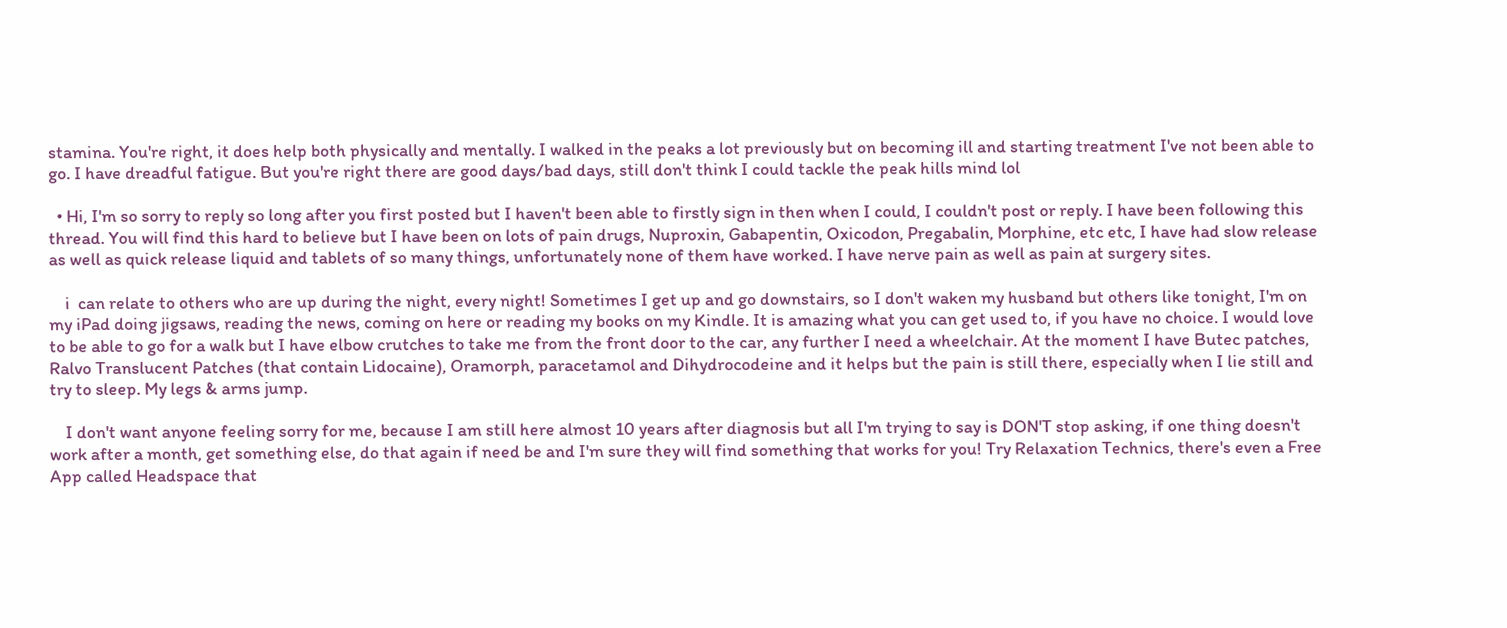stamina. You're right, it does help both physically and mentally. I walked in the peaks a lot previously but on becoming ill and starting treatment I've not been able to go. I have dreadful fatigue. But you're right there are good days/bad days, still don't think I could tackle the peak hills mind lol

  • Hi, I'm so sorry to reply so long after you first posted but I haven't been able to firstly sign in then when I could, I couldn't post or reply. I have been following this thread. You will find this hard to believe but I have been on lots of pain drugs, Nuproxin, Gabapentin, Oxicodon, Pregabalin, Morphine, etc etc, I have had slow release as well as quick release liquid and tablets of so many things, unfortunately none of them have worked. I have nerve pain as well as pain at surgery sites.

    i  can relate to others who are up during the night, every night! Sometimes I get up and go downstairs, so I don't waken my husband but others like tonight, I'm on my iPad doing jigsaws, reading the news, coming on here or reading my books on my Kindle. It is amazing what you can get used to, if you have no choice. I would love to be able to go for a walk but I have elbow crutches to take me from the front door to the car, any further I need a wheelchair. At the moment I have Butec patches, Ralvo Translucent Patches (that contain Lidocaine), Oramorph, paracetamol and Dihydrocodeine and it helps but the pain is still there, especially when I lie still and try to sleep. My legs & arms jump.

    I don't want anyone feeling sorry for me, because I am still here almost 10 years after diagnosis but all I'm trying to say is DON'T stop asking, if one thing doesn't work after a month, get something else, do that again if need be and I'm sure they will find something that works for you! Try Relaxation Technics, there's even a Free App called Headspace that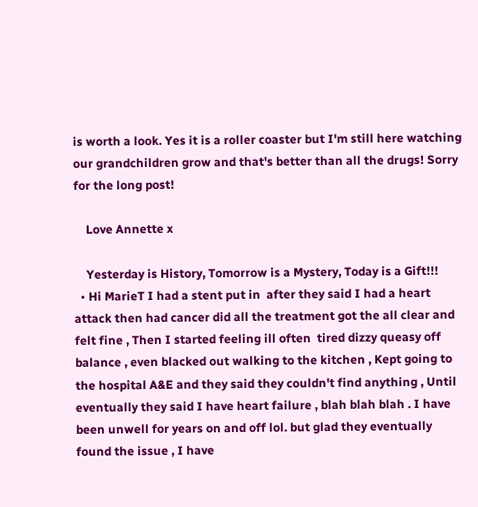is worth a look. Yes it is a roller coaster but I'm still here watching our grandchildren grow and that's better than all the drugs! Sorry for the long post!

    Love Annette x

    Yesterday is History, Tomorrow is a Mystery, Today is a Gift!!!
  • Hi MarieT I had a stent put in  after they said I had a heart attack then had cancer did all the treatment got the all clear and felt fine , Then I started feeling ill often  tired dizzy queasy off balance , even blacked out walking to the kitchen , Kept going to the hospital A&E and they said they couldn't find anything , Until eventually they said I have heart failure , blah blah blah . I have been unwell for years on and off lol. but glad they eventually found the issue , I have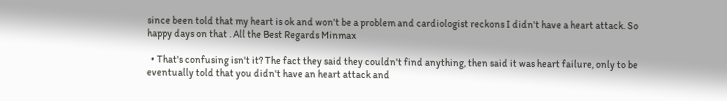since been told that my heart is ok and won't be a problem and cardiologist reckons I didn't have a heart attack. So happy days on that . All the Best Regards Minmax

  • That's confusing isn't it? The fact they said they couldn't find anything, then said it was heart failure, only to be eventually told that you didn't have an heart attack and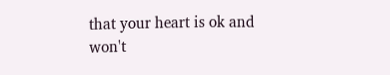that your heart is ok and won't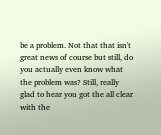be a problem. Not that that isn't great news of course but still, do you actually even know what the problem was? Still, really glad to hear you got the all clear with the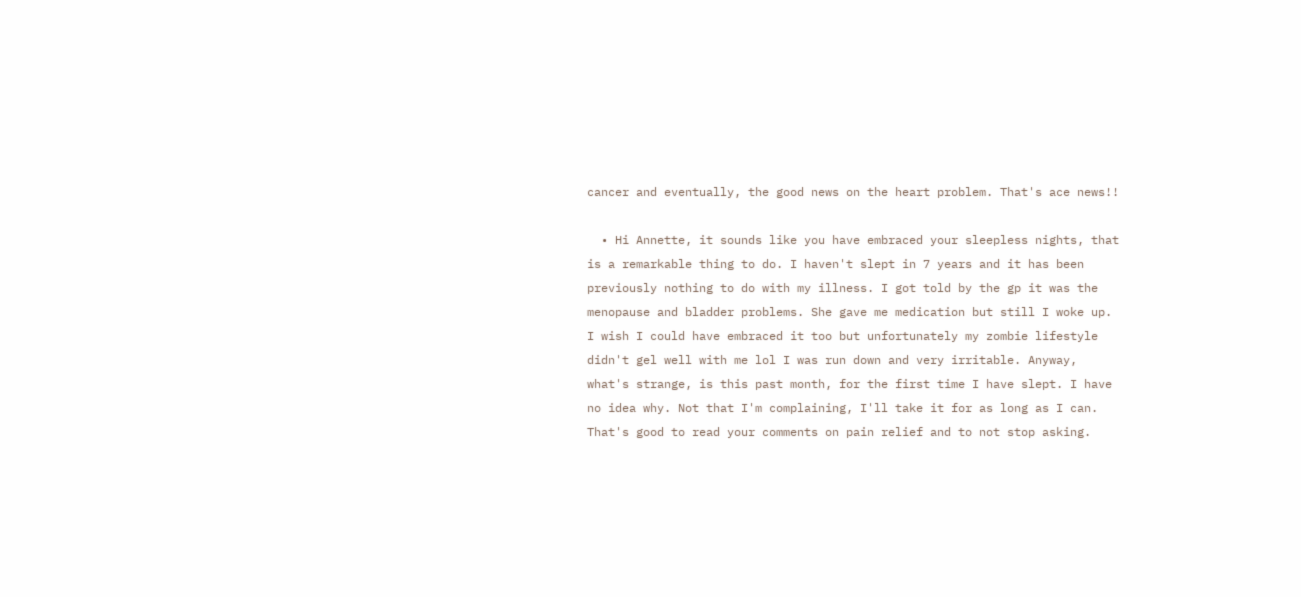cancer and eventually, the good news on the heart problem. That's ace news!!

  • Hi Annette, it sounds like you have embraced your sleepless nights, that is a remarkable thing to do. I haven't slept in 7 years and it has been previously nothing to do with my illness. I got told by the gp it was the menopause and bladder problems. She gave me medication but still I woke up. I wish I could have embraced it too but unfortunately my zombie lifestyle didn't gel well with me lol I was run down and very irritable. Anyway, what's strange, is this past month, for the first time I have slept. I have no idea why. Not that I'm complaining, I'll take it for as long as I can. That's good to read your comments on pain relief and to not stop asking.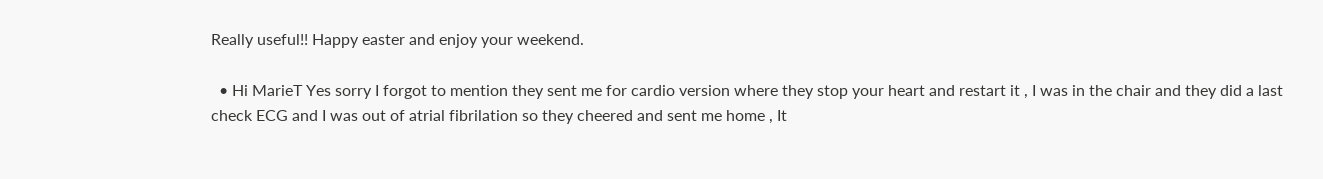Really useful!! Happy easter and enjoy your weekend.

  • Hi MarieT Yes sorry I forgot to mention they sent me for cardio version where they stop your heart and restart it , I was in the chair and they did a last check ECG and I was out of atrial fibrilation so they cheered and sent me home , It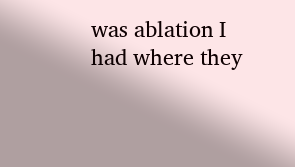was ablation I had where they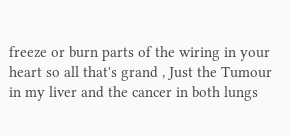freeze or burn parts of the wiring in your heart so all that's grand , Just the Tumour in my liver and the cancer in both lungs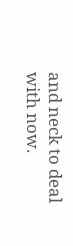and neck to deal with now.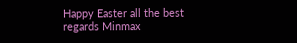Happy Easter all the best regards Minmax